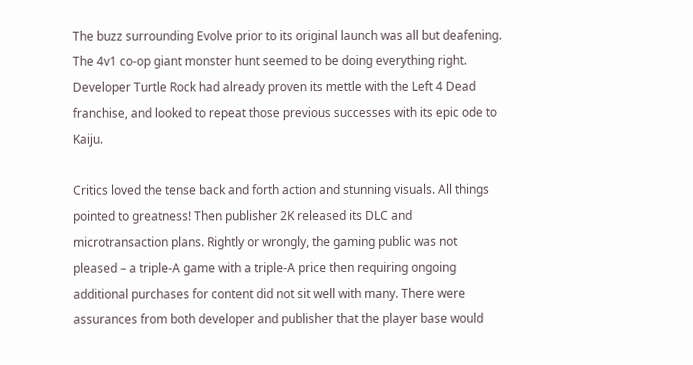The buzz surrounding Evolve prior to its original launch was all but deafening. The 4v1 co-op giant monster hunt seemed to be doing everything right. Developer Turtle Rock had already proven its mettle with the Left 4 Dead franchise, and looked to repeat those previous successes with its epic ode to Kaiju.

Critics loved the tense back and forth action and stunning visuals. All things pointed to greatness! Then publisher 2K released its DLC and microtransaction plans. Rightly or wrongly, the gaming public was not pleased – a triple-A game with a triple-A price then requiring ongoing additional purchases for content did not sit well with many. There were assurances from both developer and publisher that the player base would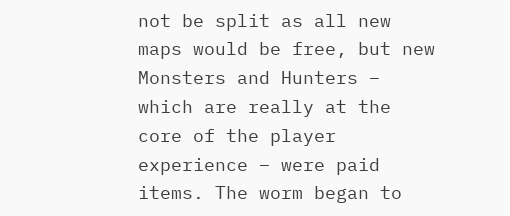not be split as all new maps would be free, but new Monsters and Hunters – which are really at the core of the player experience – were paid items. The worm began to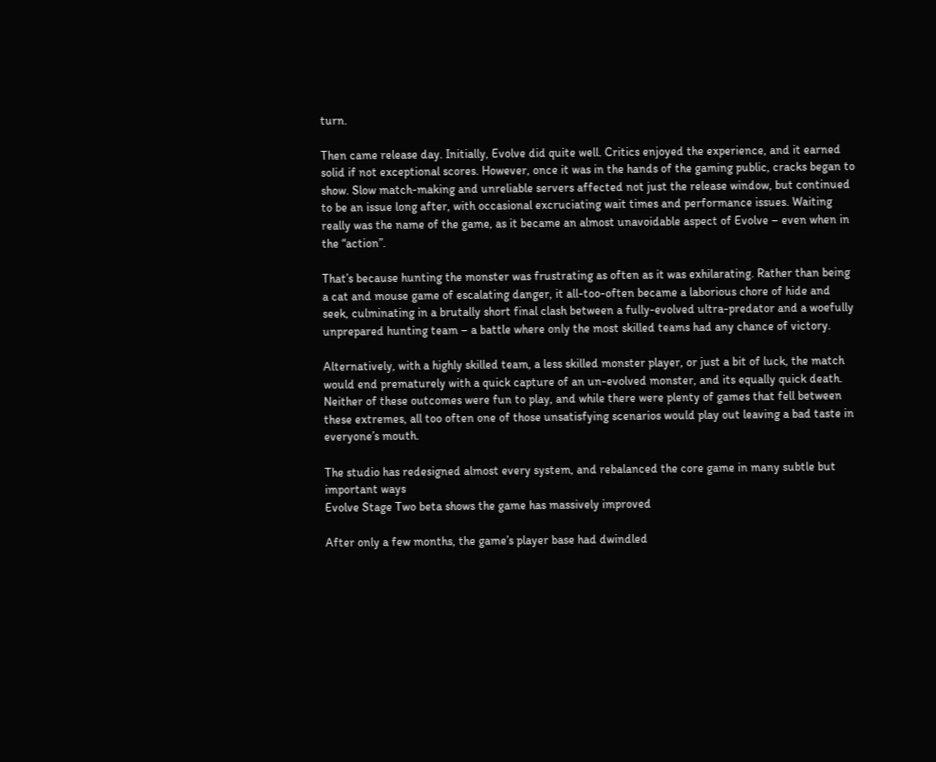turn.

Then came release day. Initially, Evolve did quite well. Critics enjoyed the experience, and it earned solid if not exceptional scores. However, once it was in the hands of the gaming public, cracks began to show. Slow match-making and unreliable servers affected not just the release window, but continued to be an issue long after, with occasional excruciating wait times and performance issues. Waiting really was the name of the game, as it became an almost unavoidable aspect of Evolve – even when in the “action”.

That’s because hunting the monster was frustrating as often as it was exhilarating. Rather than being a cat and mouse game of escalating danger, it all-too-often became a laborious chore of hide and seek, culminating in a brutally short final clash between a fully-evolved ultra-predator and a woefully unprepared hunting team – a battle where only the most skilled teams had any chance of victory.

Alternatively, with a highly skilled team, a less skilled monster player, or just a bit of luck, the match would end prematurely with a quick capture of an un-evolved monster, and its equally quick death. Neither of these outcomes were fun to play, and while there were plenty of games that fell between these extremes, all too often one of those unsatisfying scenarios would play out leaving a bad taste in everyone’s mouth.

The studio has redesigned almost every system, and rebalanced the core game in many subtle but important ways
Evolve Stage Two beta shows the game has massively improved

After only a few months, the game’s player base had dwindled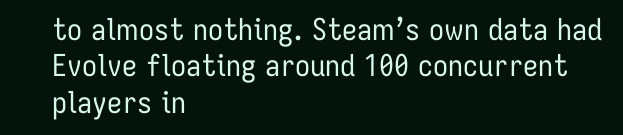to almost nothing. Steam’s own data had Evolve floating around 100 concurrent players in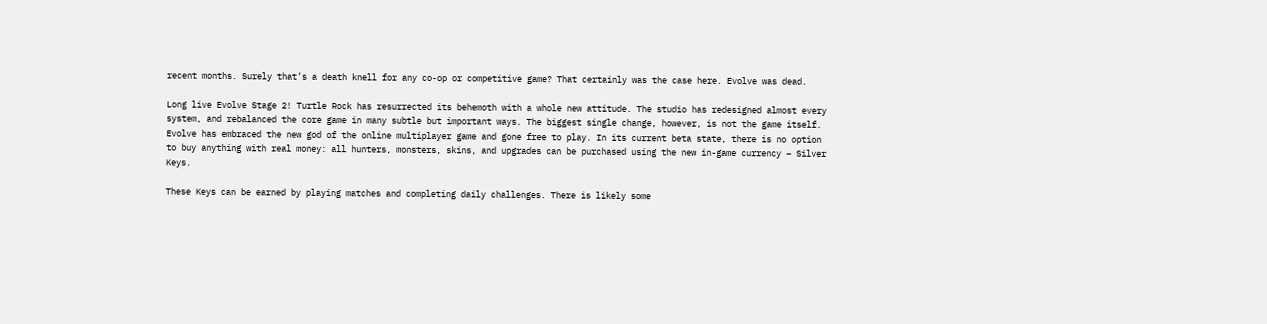recent months. Surely that’s a death knell for any co-op or competitive game? That certainly was the case here. Evolve was dead.

Long live Evolve Stage 2! Turtle Rock has resurrected its behemoth with a whole new attitude. The studio has redesigned almost every system, and rebalanced the core game in many subtle but important ways. The biggest single change, however, is not the game itself. Evolve has embraced the new god of the online multiplayer game and gone free to play. In its current beta state, there is no option to buy anything with real money: all hunters, monsters, skins, and upgrades can be purchased using the new in-game currency – Silver Keys.

These Keys can be earned by playing matches and completing daily challenges. There is likely some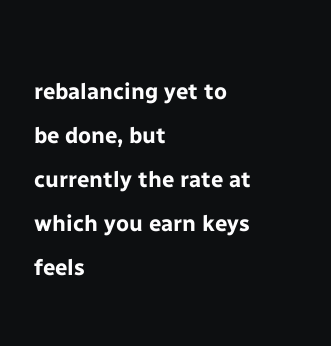rebalancing yet to be done, but currently the rate at which you earn keys feels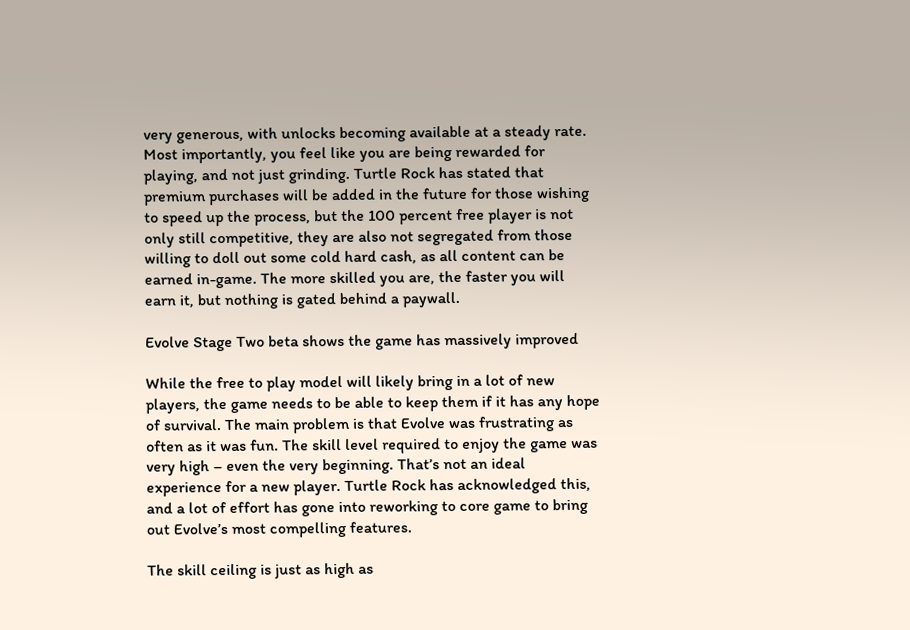very generous, with unlocks becoming available at a steady rate. Most importantly, you feel like you are being rewarded for playing, and not just grinding. Turtle Rock has stated that premium purchases will be added in the future for those wishing to speed up the process, but the 100 percent free player is not only still competitive, they are also not segregated from those willing to doll out some cold hard cash, as all content can be earned in-game. The more skilled you are, the faster you will earn it, but nothing is gated behind a paywall.

Evolve Stage Two beta shows the game has massively improved

While the free to play model will likely bring in a lot of new players, the game needs to be able to keep them if it has any hope of survival. The main problem is that Evolve was frustrating as often as it was fun. The skill level required to enjoy the game was very high – even the very beginning. That’s not an ideal experience for a new player. Turtle Rock has acknowledged this, and a lot of effort has gone into reworking to core game to bring out Evolve’s most compelling features.

The skill ceiling is just as high as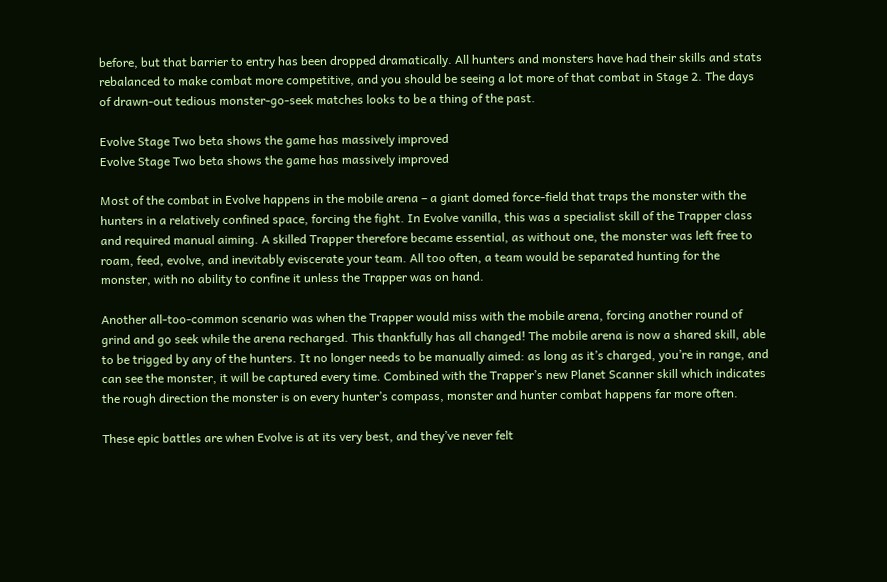before, but that barrier to entry has been dropped dramatically. All hunters and monsters have had their skills and stats rebalanced to make combat more competitive, and you should be seeing a lot more of that combat in Stage 2. The days of drawn-out tedious monster-go-seek matches looks to be a thing of the past.

Evolve Stage Two beta shows the game has massively improved
Evolve Stage Two beta shows the game has massively improved

Most of the combat in Evolve happens in the mobile arena – a giant domed force-field that traps the monster with the hunters in a relatively confined space, forcing the fight. In Evolve vanilla, this was a specialist skill of the Trapper class and required manual aiming. A skilled Trapper therefore became essential, as without one, the monster was left free to roam, feed, evolve, and inevitably eviscerate your team. All too often, a team would be separated hunting for the monster, with no ability to confine it unless the Trapper was on hand.

Another all-too-common scenario was when the Trapper would miss with the mobile arena, forcing another round of grind and go seek while the arena recharged. This thankfully has all changed! The mobile arena is now a shared skill, able to be trigged by any of the hunters. It no longer needs to be manually aimed: as long as it’s charged, you’re in range, and can see the monster, it will be captured every time. Combined with the Trapper’s new Planet Scanner skill which indicates the rough direction the monster is on every hunter’s compass, monster and hunter combat happens far more often.

These epic battles are when Evolve is at its very best, and they’ve never felt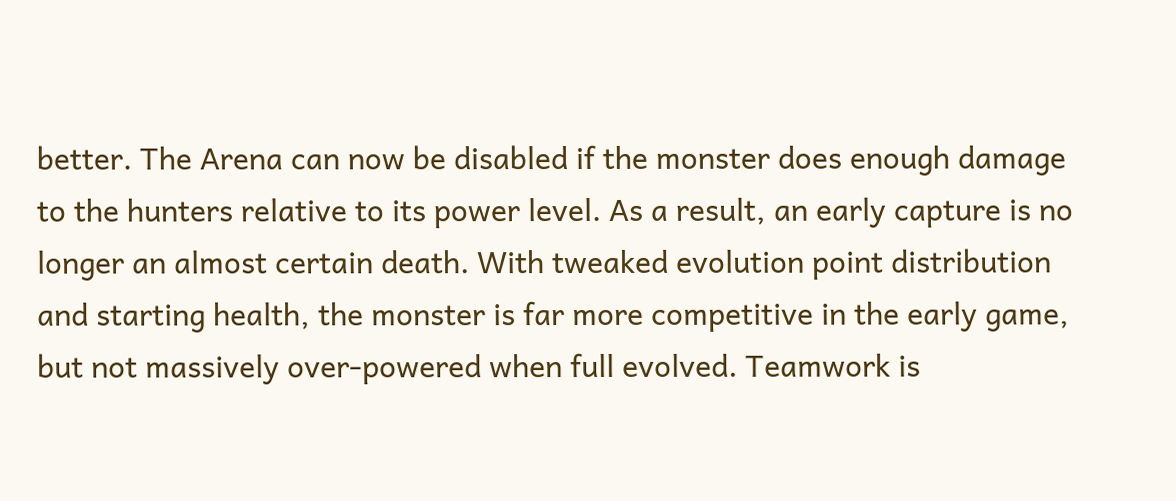better. The Arena can now be disabled if the monster does enough damage to the hunters relative to its power level. As a result, an early capture is no longer an almost certain death. With tweaked evolution point distribution and starting health, the monster is far more competitive in the early game, but not massively over-powered when full evolved. Teamwork is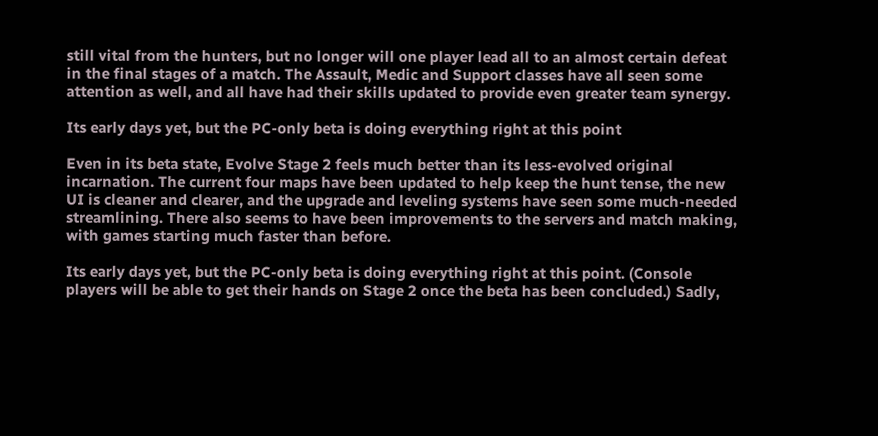still vital from the hunters, but no longer will one player lead all to an almost certain defeat in the final stages of a match. The Assault, Medic and Support classes have all seen some attention as well, and all have had their skills updated to provide even greater team synergy.

Its early days yet, but the PC-only beta is doing everything right at this point

Even in its beta state, Evolve Stage 2 feels much better than its less-evolved original incarnation. The current four maps have been updated to help keep the hunt tense, the new UI is cleaner and clearer, and the upgrade and leveling systems have seen some much-needed streamlining. There also seems to have been improvements to the servers and match making, with games starting much faster than before.

Its early days yet, but the PC-only beta is doing everything right at this point. (Console players will be able to get their hands on Stage 2 once the beta has been concluded.) Sadly,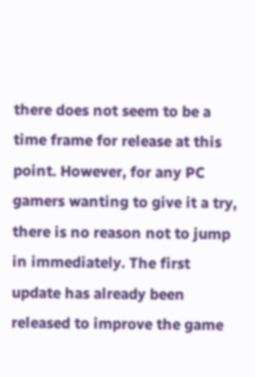there does not seem to be a time frame for release at this point. However, for any PC gamers wanting to give it a try, there is no reason not to jump in immediately. The first update has already been released to improve the game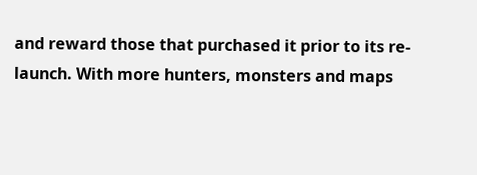and reward those that purchased it prior to its re-launch. With more hunters, monsters and maps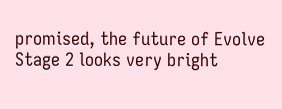promised, the future of Evolve Stage 2 looks very bright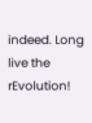indeed. Long live the rEvolution!